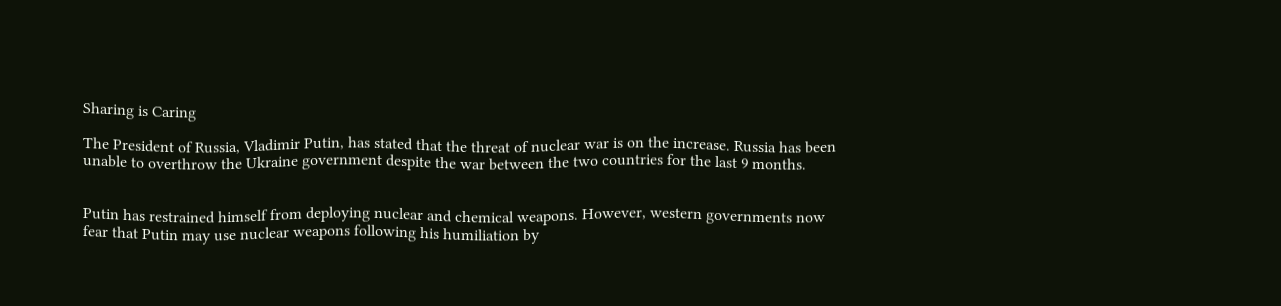Sharing is Caring

The President of Russia, Vladimir Putin, has stated that the threat of nuclear war is on the increase. Russia has been unable to overthrow the Ukraine government despite the war between the two countries for the last 9 months.


Putin has restrained himself from deploying nuclear and chemical weapons. However, western governments now fear that Putin may use nuclear weapons following his humiliation by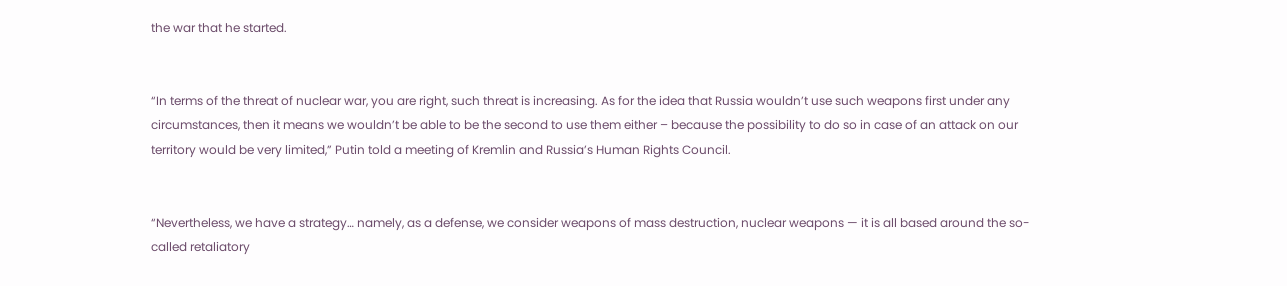the war that he started.


“In terms of the threat of nuclear war, you are right, such threat is increasing. As for the idea that Russia wouldn’t use such weapons first under any circumstances, then it means we wouldn’t be able to be the second to use them either – because the possibility to do so in case of an attack on our territory would be very limited,” Putin told a meeting of Kremlin and Russia’s Human Rights Council.


“Nevertheless, we have a strategy… namely, as a defense, we consider weapons of mass destruction, nuclear weapons — it is all based around the so-called retaliatory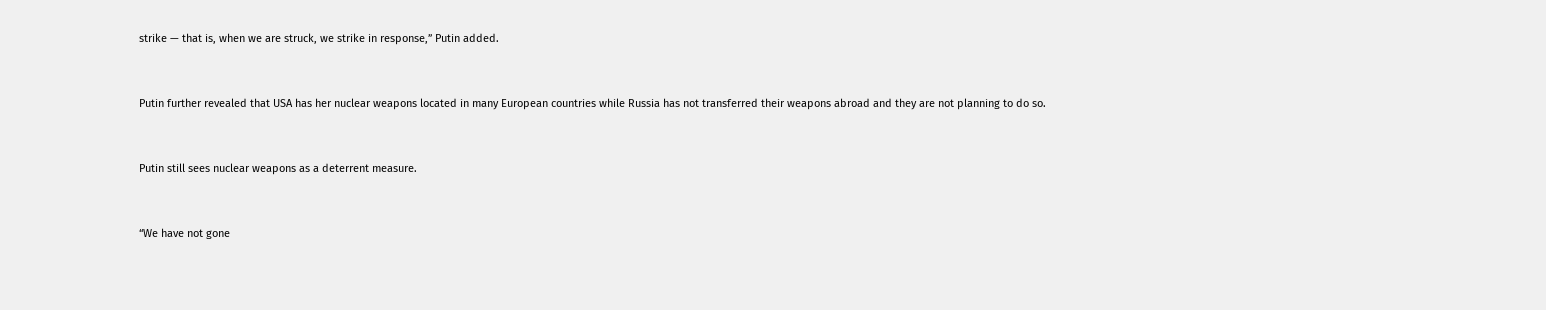strike — that is, when we are struck, we strike in response,” Putin added.


Putin further revealed that USA has her nuclear weapons located in many European countries while Russia has not transferred their weapons abroad and they are not planning to do so.


Putin still sees nuclear weapons as a deterrent measure.


“We have not gone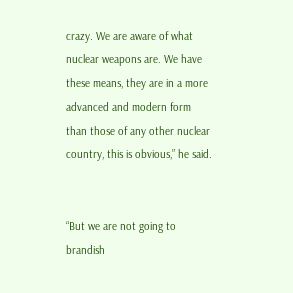crazy. We are aware of what nuclear weapons are. We have these means, they are in a more advanced and modern form than those of any other nuclear country, this is obvious,” he said.


“But we are not going to brandish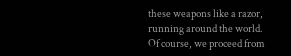these weapons like a razor, running around the world. Of course, we proceed from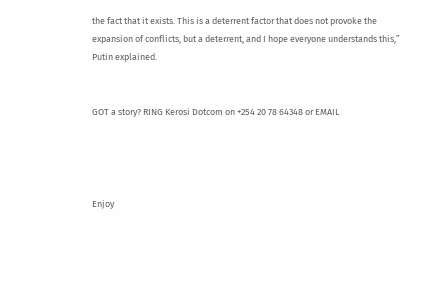the fact that it exists. This is a deterrent factor that does not provoke the expansion of conflicts, but a deterrent, and I hope everyone understands this,” Putin explained.


GOT a story? RING Kerosi Dotcom on +254 20 78 64348 or EMAIL




Enjoy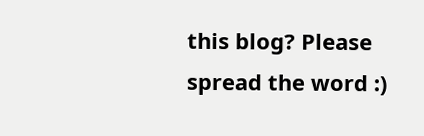this blog? Please spread the word :)